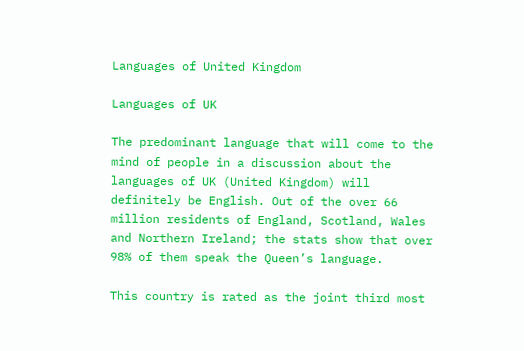Languages of United Kingdom

Languages of UK

The predominant language that will come to the mind of people in a discussion about the languages of UK (United Kingdom) will definitely be English. Out of the over 66 million residents of England, Scotland, Wales and Northern Ireland; the stats show that over 98% of them speak the Queen’s language.

This country is rated as the joint third most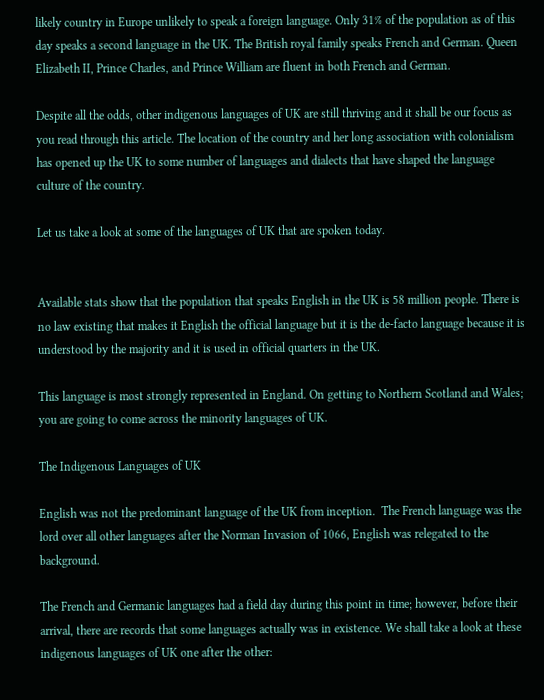likely country in Europe unlikely to speak a foreign language. Only 31% of the population as of this day speaks a second language in the UK. The British royal family speaks French and German. Queen Elizabeth II, Prince Charles, and Prince William are fluent in both French and German.

Despite all the odds, other indigenous languages of UK are still thriving and it shall be our focus as you read through this article. The location of the country and her long association with colonialism has opened up the UK to some number of languages and dialects that have shaped the language culture of the country.

Let us take a look at some of the languages of UK that are spoken today.


Available stats show that the population that speaks English in the UK is 58 million people. There is no law existing that makes it English the official language but it is the de-facto language because it is understood by the majority and it is used in official quarters in the UK.

This language is most strongly represented in England. On getting to Northern Scotland and Wales; you are going to come across the minority languages of UK.

The Indigenous Languages of UK

English was not the predominant language of the UK from inception.  The French language was the lord over all other languages after the Norman Invasion of 1066, English was relegated to the background.

The French and Germanic languages had a field day during this point in time; however, before their arrival, there are records that some languages actually was in existence. We shall take a look at these indigenous languages of UK one after the other: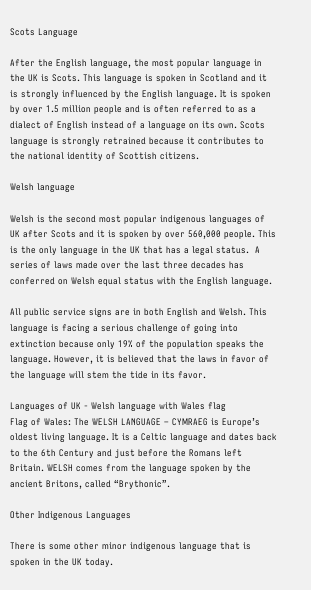Scots Language

After the English language, the most popular language in the UK is Scots. This language is spoken in Scotland and it is strongly influenced by the English language. It is spoken by over 1.5 million people and is often referred to as a dialect of English instead of a language on its own. Scots language is strongly retrained because it contributes to the national identity of Scottish citizens.

Welsh language

Welsh is the second most popular indigenous languages of UK after Scots and it is spoken by over 560,000 people. This is the only language in the UK that has a legal status.  A series of laws made over the last three decades has conferred on Welsh equal status with the English language.

All public service signs are in both English and Welsh. This language is facing a serious challenge of going into extinction because only 19% of the population speaks the language. However, it is believed that the laws in favor of the language will stem the tide in its favor.

Languages of UK - Welsh language with Wales flag
Flag of Wales: The WELSH LANGUAGE – CYMRAEG is Europe’s oldest living language. It is a Celtic language and dates back to the 6th Century and just before the Romans left Britain. WELSH comes from the language spoken by the ancient Britons, called “Brythonic”.

Other Indigenous Languages

There is some other minor indigenous language that is spoken in the UK today.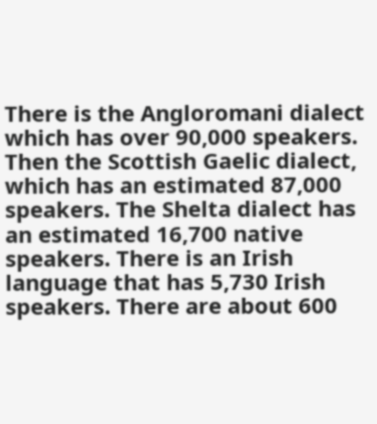There is the Angloromani dialect which has over 90,000 speakers.  Then the Scottish Gaelic dialect, which has an estimated 87,000 speakers. The Shelta dialect has an estimated 16,700 native speakers. There is an Irish language that has 5,730 Irish speakers. There are about 600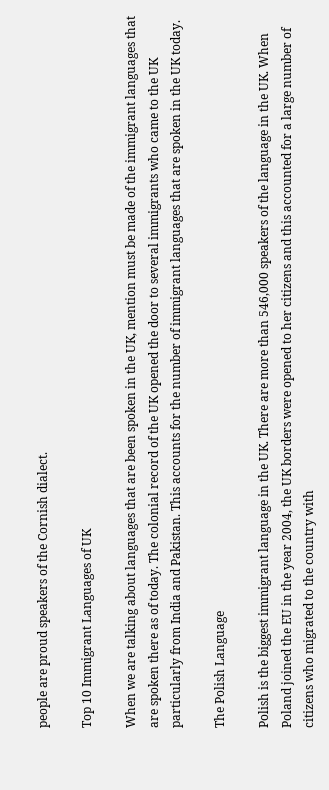people are proud speakers of the Cornish dialect.

Top 10 Immigrant Languages of UK

When we are talking about languages that are been spoken in the UK, mention must be made of the immigrant languages that are spoken there as of today. The colonial record of the UK opened the door to several immigrants who came to the UK particularly from India and Pakistan. This accounts for the number of immigrant languages that are spoken in the UK today.

The Polish Language

Polish is the biggest immigrant language in the UK. There are more than 546,000 speakers of the language in the UK. When Poland joined the EU in the year 2004, the UK borders were opened to her citizens and this accounted for a large number of citizens who migrated to the country with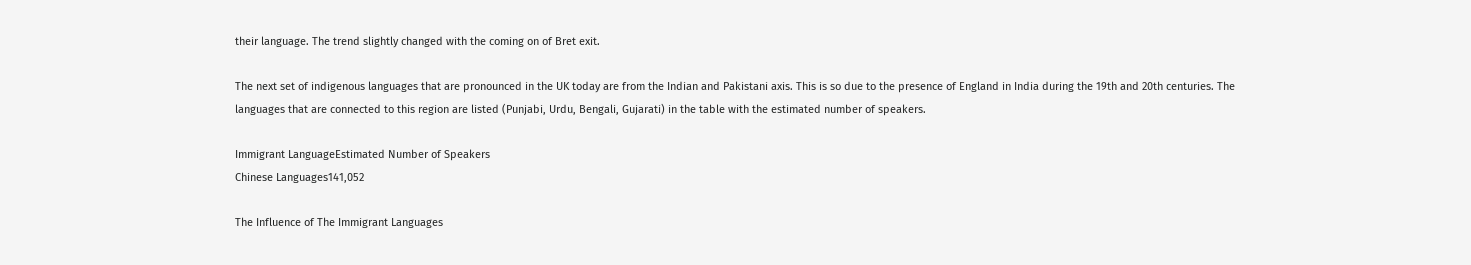their language. The trend slightly changed with the coming on of Bret exit.

The next set of indigenous languages that are pronounced in the UK today are from the Indian and Pakistani axis. This is so due to the presence of England in India during the 19th and 20th centuries. The languages that are connected to this region are listed (Punjabi, Urdu, Bengali, Gujarati) in the table with the estimated number of speakers.

Immigrant LanguageEstimated Number of Speakers
Chinese Languages141,052

The Influence of The Immigrant Languages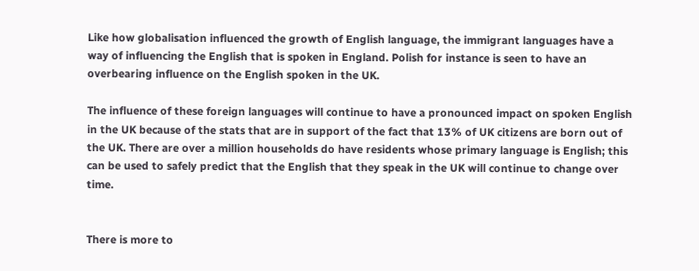Like how globalisation influenced the growth of English language, the immigrant languages have a way of influencing the English that is spoken in England. Polish for instance is seen to have an overbearing influence on the English spoken in the UK.

The influence of these foreign languages will continue to have a pronounced impact on spoken English in the UK because of the stats that are in support of the fact that 13% of UK citizens are born out of the UK. There are over a million households do have residents whose primary language is English; this can be used to safely predict that the English that they speak in the UK will continue to change over time.


There is more to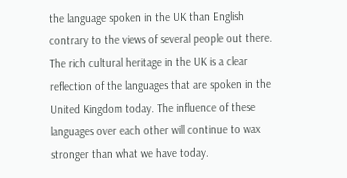the language spoken in the UK than English contrary to the views of several people out there. The rich cultural heritage in the UK is a clear reflection of the languages that are spoken in the United Kingdom today. The influence of these languages over each other will continue to wax stronger than what we have today.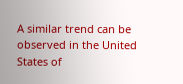A similar trend can be observed in the United States of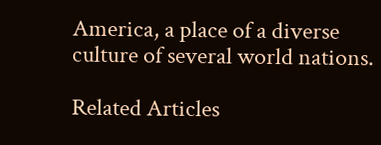America, a place of a diverse culture of several world nations.

Related Articles